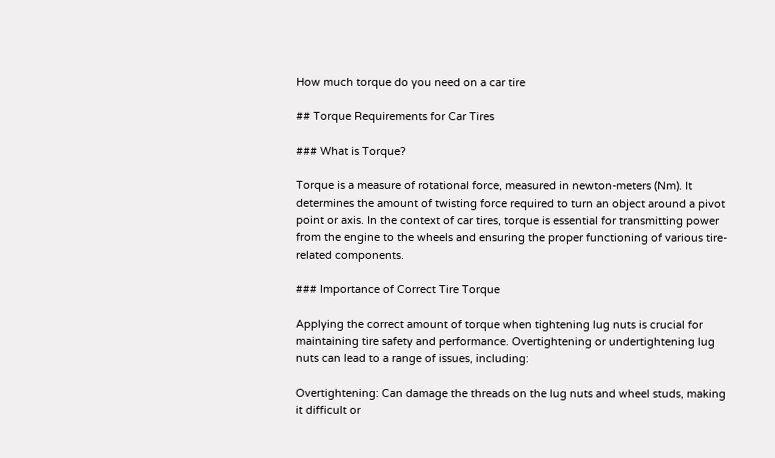How much torque do you need on a car tire

## Torque Requirements for Car Tires

### What is Torque?

Torque is a measure of rotational force, measured in newton-meters (Nm). It determines the amount of twisting force required to turn an object around a pivot point or axis. In the context of car tires, torque is essential for transmitting power from the engine to the wheels and ensuring the proper functioning of various tire-related components.

### Importance of Correct Tire Torque

Applying the correct amount of torque when tightening lug nuts is crucial for maintaining tire safety and performance. Overtightening or undertightening lug nuts can lead to a range of issues, including:

Overtightening: Can damage the threads on the lug nuts and wheel studs, making it difficult or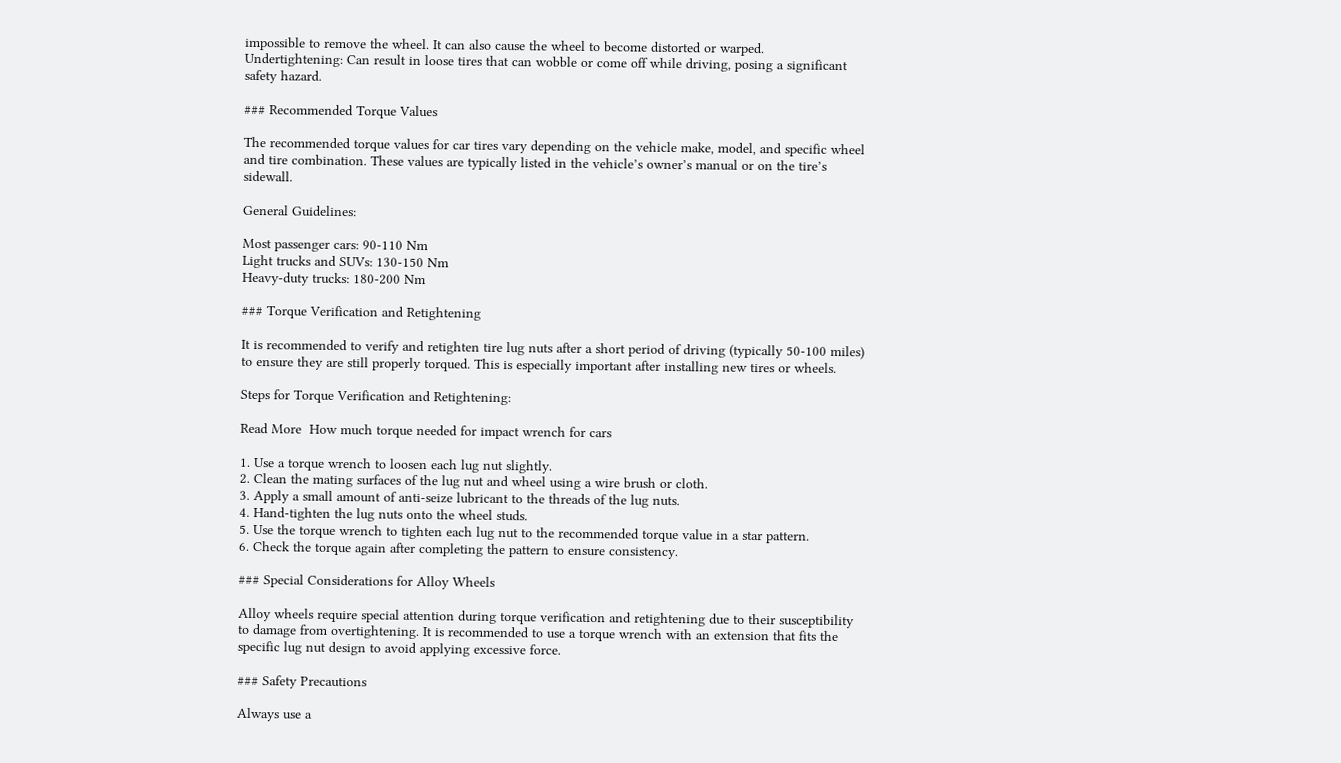impossible to remove the wheel. It can also cause the wheel to become distorted or warped.
Undertightening: Can result in loose tires that can wobble or come off while driving, posing a significant safety hazard.

### Recommended Torque Values

The recommended torque values for car tires vary depending on the vehicle make, model, and specific wheel and tire combination. These values are typically listed in the vehicle’s owner’s manual or on the tire’s sidewall.

General Guidelines:

Most passenger cars: 90-110 Nm
Light trucks and SUVs: 130-150 Nm
Heavy-duty trucks: 180-200 Nm

### Torque Verification and Retightening

It is recommended to verify and retighten tire lug nuts after a short period of driving (typically 50-100 miles) to ensure they are still properly torqued. This is especially important after installing new tires or wheels.

Steps for Torque Verification and Retightening:

Read More  How much torque needed for impact wrench for cars

1. Use a torque wrench to loosen each lug nut slightly.
2. Clean the mating surfaces of the lug nut and wheel using a wire brush or cloth.
3. Apply a small amount of anti-seize lubricant to the threads of the lug nuts.
4. Hand-tighten the lug nuts onto the wheel studs.
5. Use the torque wrench to tighten each lug nut to the recommended torque value in a star pattern.
6. Check the torque again after completing the pattern to ensure consistency.

### Special Considerations for Alloy Wheels

Alloy wheels require special attention during torque verification and retightening due to their susceptibility to damage from overtightening. It is recommended to use a torque wrench with an extension that fits the specific lug nut design to avoid applying excessive force.

### Safety Precautions

Always use a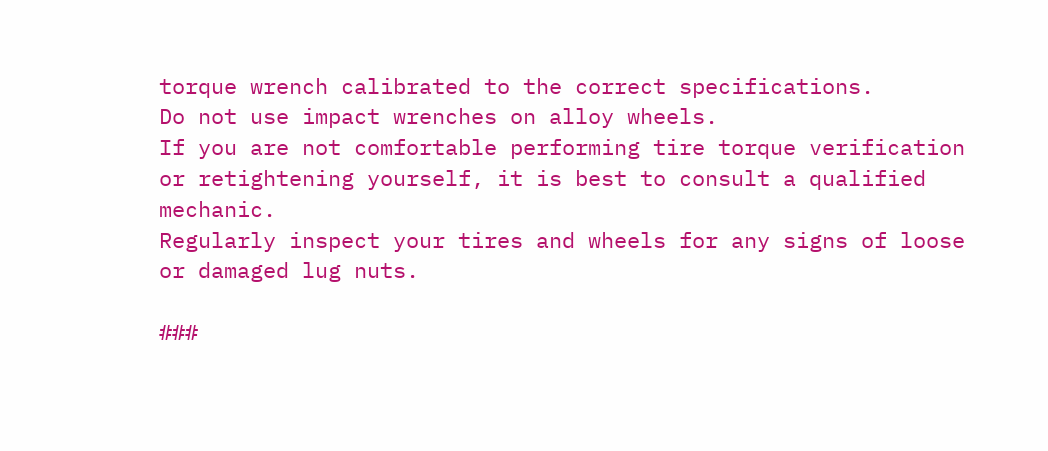torque wrench calibrated to the correct specifications.
Do not use impact wrenches on alloy wheels.
If you are not comfortable performing tire torque verification or retightening yourself, it is best to consult a qualified mechanic.
Regularly inspect your tires and wheels for any signs of loose or damaged lug nuts.

###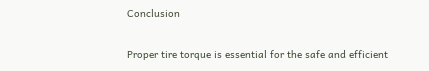Conclusion

Proper tire torque is essential for the safe and efficient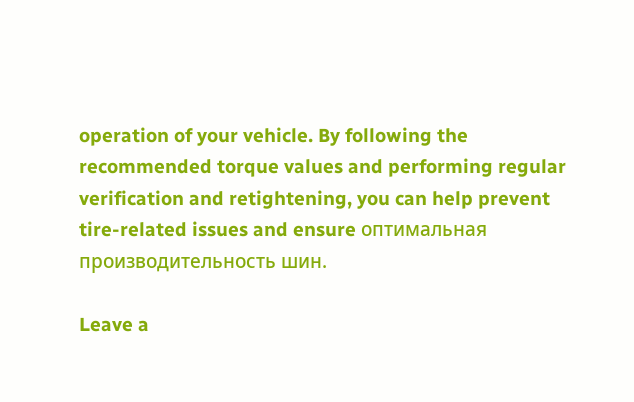operation of your vehicle. By following the recommended torque values and performing regular verification and retightening, you can help prevent tire-related issues and ensure оптимальная производительность шин.

Leave a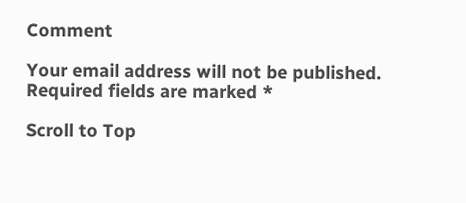Comment

Your email address will not be published. Required fields are marked *

Scroll to Top